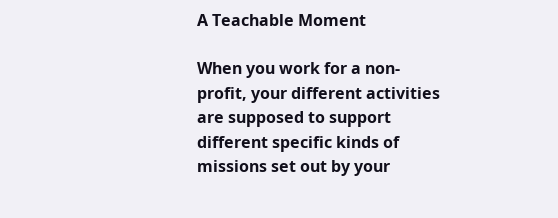A Teachable Moment

When you work for a non-profit, your different activities are supposed to support different specific kinds of missions set out by your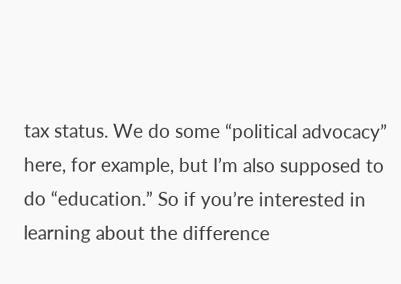tax status. We do some “political advocacy” here, for example, but I’m also supposed to do “education.” So if you’re interested in learning about the difference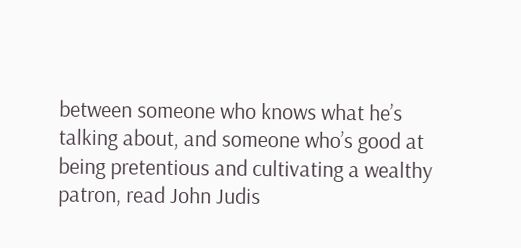between someone who knows what he’s talking about, and someone who’s good at being pretentious and cultivating a wealthy patron, read John Judis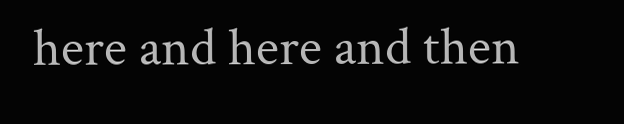here and here and then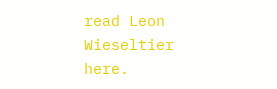read Leon Wieseltier here.